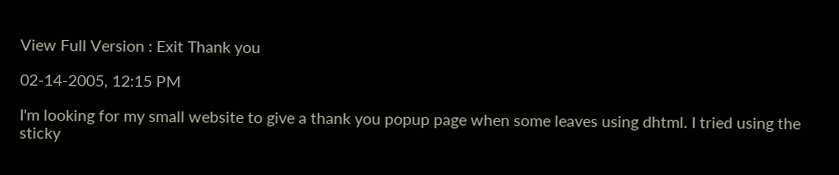View Full Version : Exit Thank you

02-14-2005, 12:15 PM

I'm looking for my small website to give a thank you popup page when some leaves using dhtml. I tried using the sticky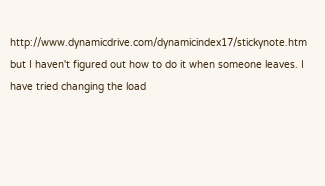http://www.dynamicdrive.com/dynamicindex17/stickynote.htm but I haven't figured out how to do it when someone leaves. I have tried changing the load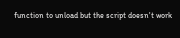function to unload but the script doesn't work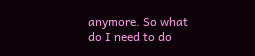anymore. So what do I need to do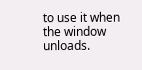to use it when the window unloads.